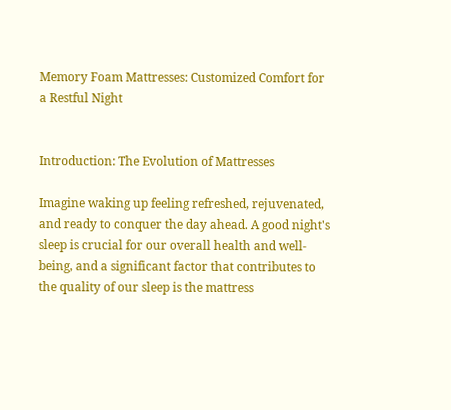Memory Foam Mattresses: Customized Comfort for a Restful Night


Introduction: The Evolution of Mattresses

Imagine waking up feeling refreshed, rejuvenated, and ready to conquer the day ahead. A good night's sleep is crucial for our overall health and well-being, and a significant factor that contributes to the quality of our sleep is the mattress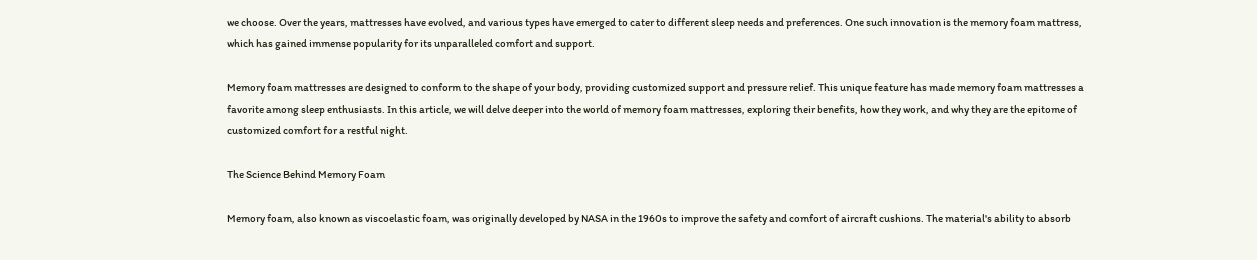we choose. Over the years, mattresses have evolved, and various types have emerged to cater to different sleep needs and preferences. One such innovation is the memory foam mattress, which has gained immense popularity for its unparalleled comfort and support.

Memory foam mattresses are designed to conform to the shape of your body, providing customized support and pressure relief. This unique feature has made memory foam mattresses a favorite among sleep enthusiasts. In this article, we will delve deeper into the world of memory foam mattresses, exploring their benefits, how they work, and why they are the epitome of customized comfort for a restful night.

The Science Behind Memory Foam

Memory foam, also known as viscoelastic foam, was originally developed by NASA in the 1960s to improve the safety and comfort of aircraft cushions. The material's ability to absorb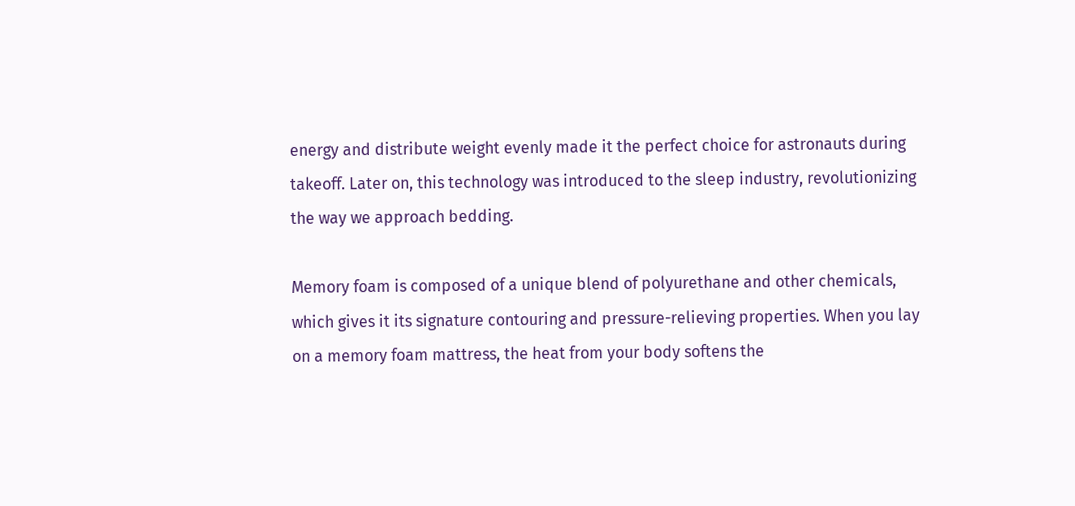energy and distribute weight evenly made it the perfect choice for astronauts during takeoff. Later on, this technology was introduced to the sleep industry, revolutionizing the way we approach bedding.

Memory foam is composed of a unique blend of polyurethane and other chemicals, which gives it its signature contouring and pressure-relieving properties. When you lay on a memory foam mattress, the heat from your body softens the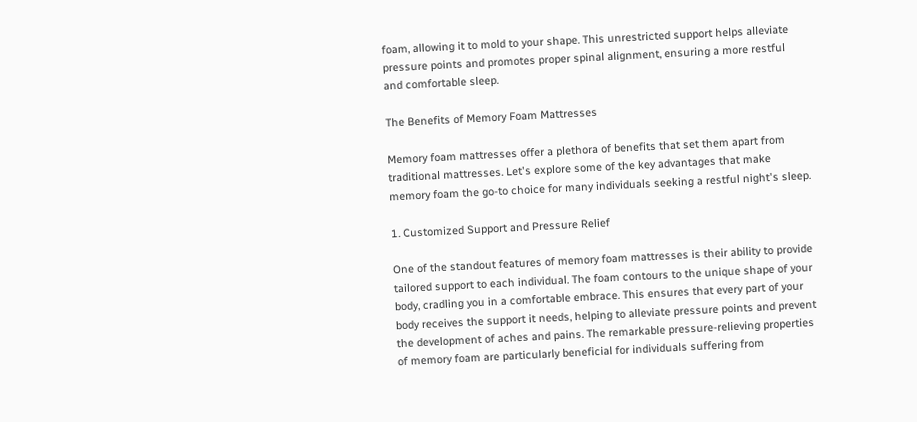foam, allowing it to mold to your shape. This unrestricted support helps alleviate pressure points and promotes proper spinal alignment, ensuring a more restful and comfortable sleep.

The Benefits of Memory Foam Mattresses

Memory foam mattresses offer a plethora of benefits that set them apart from traditional mattresses. Let's explore some of the key advantages that make memory foam the go-to choice for many individuals seeking a restful night's sleep.

1. Customized Support and Pressure Relief

One of the standout features of memory foam mattresses is their ability to provide tailored support to each individual. The foam contours to the unique shape of your body, cradling you in a comfortable embrace. This ensures that every part of your body receives the support it needs, helping to alleviate pressure points and prevent the development of aches and pains. The remarkable pressure-relieving properties of memory foam are particularly beneficial for individuals suffering from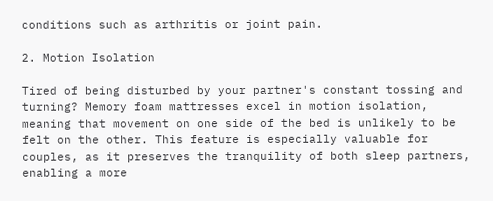conditions such as arthritis or joint pain.

2. Motion Isolation

Tired of being disturbed by your partner's constant tossing and turning? Memory foam mattresses excel in motion isolation, meaning that movement on one side of the bed is unlikely to be felt on the other. This feature is especially valuable for couples, as it preserves the tranquility of both sleep partners, enabling a more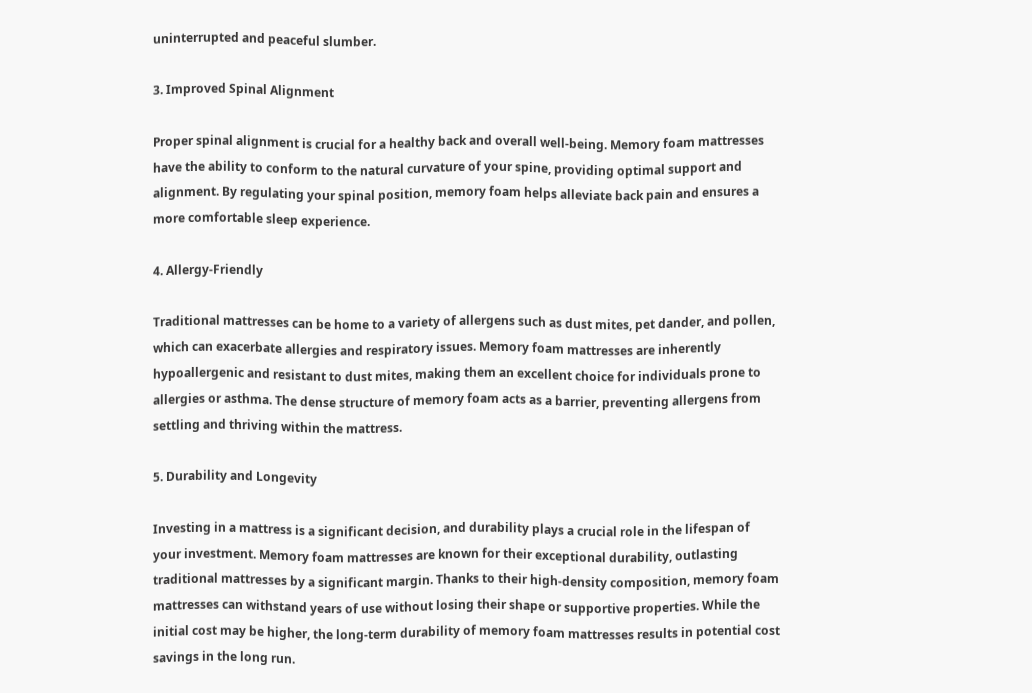uninterrupted and peaceful slumber.

3. Improved Spinal Alignment

Proper spinal alignment is crucial for a healthy back and overall well-being. Memory foam mattresses have the ability to conform to the natural curvature of your spine, providing optimal support and alignment. By regulating your spinal position, memory foam helps alleviate back pain and ensures a more comfortable sleep experience.

4. Allergy-Friendly

Traditional mattresses can be home to a variety of allergens such as dust mites, pet dander, and pollen, which can exacerbate allergies and respiratory issues. Memory foam mattresses are inherently hypoallergenic and resistant to dust mites, making them an excellent choice for individuals prone to allergies or asthma. The dense structure of memory foam acts as a barrier, preventing allergens from settling and thriving within the mattress.

5. Durability and Longevity

Investing in a mattress is a significant decision, and durability plays a crucial role in the lifespan of your investment. Memory foam mattresses are known for their exceptional durability, outlasting traditional mattresses by a significant margin. Thanks to their high-density composition, memory foam mattresses can withstand years of use without losing their shape or supportive properties. While the initial cost may be higher, the long-term durability of memory foam mattresses results in potential cost savings in the long run.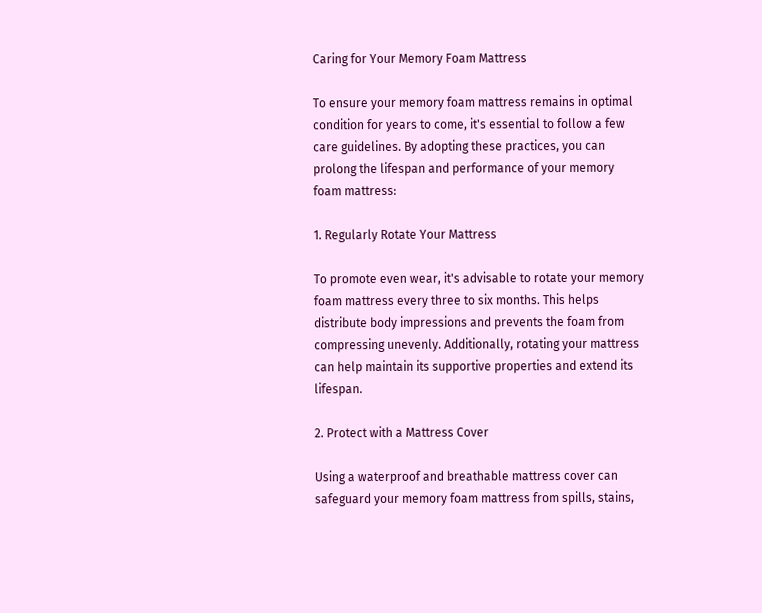Caring for Your Memory Foam Mattress

To ensure your memory foam mattress remains in optimal condition for years to come, it's essential to follow a few care guidelines. By adopting these practices, you can prolong the lifespan and performance of your memory foam mattress:

1. Regularly Rotate Your Mattress

To promote even wear, it's advisable to rotate your memory foam mattress every three to six months. This helps distribute body impressions and prevents the foam from compressing unevenly. Additionally, rotating your mattress can help maintain its supportive properties and extend its lifespan.

2. Protect with a Mattress Cover

Using a waterproof and breathable mattress cover can safeguard your memory foam mattress from spills, stains,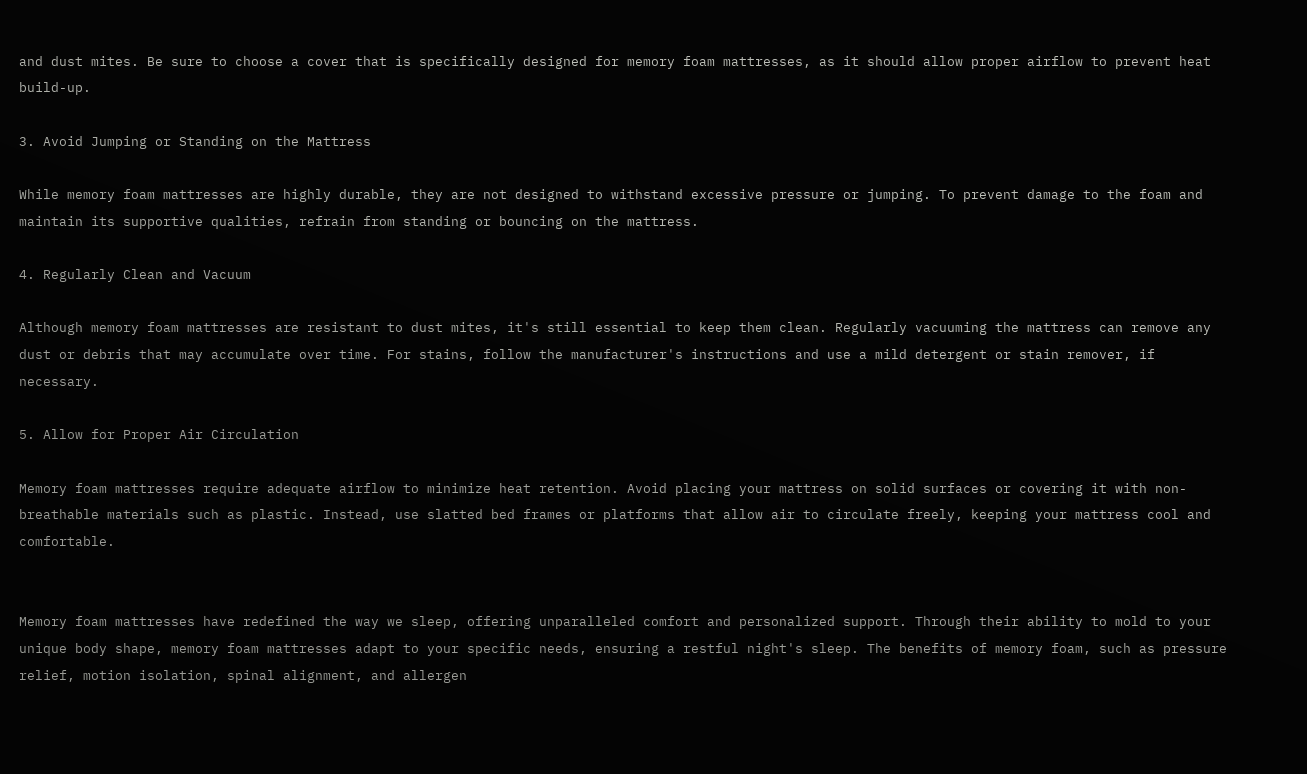and dust mites. Be sure to choose a cover that is specifically designed for memory foam mattresses, as it should allow proper airflow to prevent heat build-up.

3. Avoid Jumping or Standing on the Mattress

While memory foam mattresses are highly durable, they are not designed to withstand excessive pressure or jumping. To prevent damage to the foam and maintain its supportive qualities, refrain from standing or bouncing on the mattress.

4. Regularly Clean and Vacuum

Although memory foam mattresses are resistant to dust mites, it's still essential to keep them clean. Regularly vacuuming the mattress can remove any dust or debris that may accumulate over time. For stains, follow the manufacturer's instructions and use a mild detergent or stain remover, if necessary.

5. Allow for Proper Air Circulation

Memory foam mattresses require adequate airflow to minimize heat retention. Avoid placing your mattress on solid surfaces or covering it with non-breathable materials such as plastic. Instead, use slatted bed frames or platforms that allow air to circulate freely, keeping your mattress cool and comfortable.


Memory foam mattresses have redefined the way we sleep, offering unparalleled comfort and personalized support. Through their ability to mold to your unique body shape, memory foam mattresses adapt to your specific needs, ensuring a restful night's sleep. The benefits of memory foam, such as pressure relief, motion isolation, spinal alignment, and allergen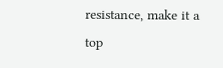resistance, make it a top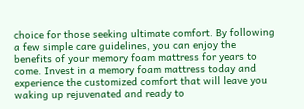choice for those seeking ultimate comfort. By following a few simple care guidelines, you can enjoy the benefits of your memory foam mattress for years to come. Invest in a memory foam mattress today and experience the customized comfort that will leave you waking up rejuvenated and ready to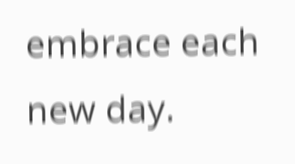embrace each new day.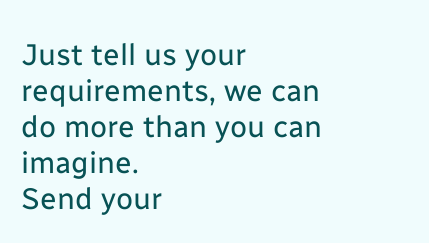Just tell us your requirements, we can do more than you can imagine.
Send your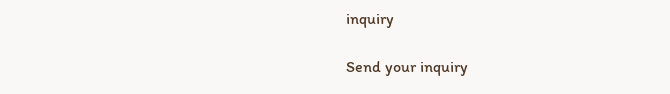inquiry

Send your inquiry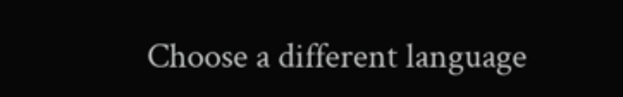Choose a different language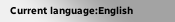Current language:English